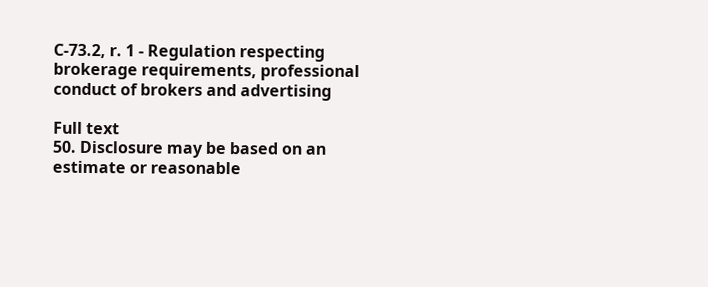C-73.2, r. 1 - Regulation respecting brokerage requirements, professional conduct of brokers and advertising

Full text
50. Disclosure may be based on an estimate or reasonable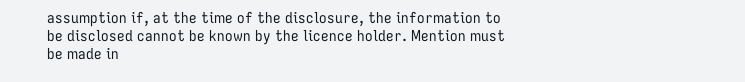assumption if, at the time of the disclosure, the information to be disclosed cannot be known by the licence holder. Mention must be made in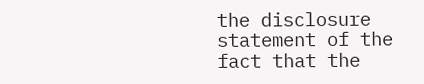the disclosure statement of the fact that the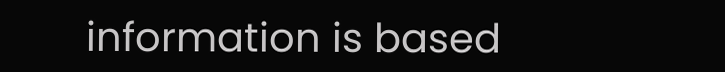information is based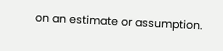on an estimate or assumption.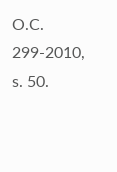O.C. 299-2010, s. 50.